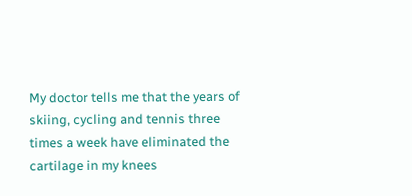My doctor tells me that the years of skiing, cycling and tennis three times a week have eliminated the cartilage in my knees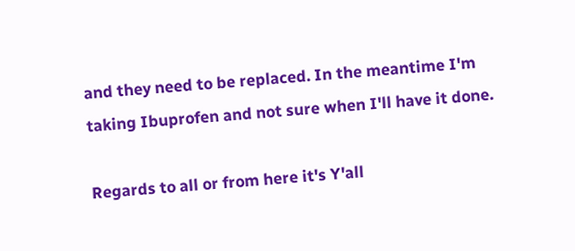and they need to be replaced. In the meantime I'm taking Ibuprofen and not sure when I'll have it done.

Regards to all or from here it's Y'all